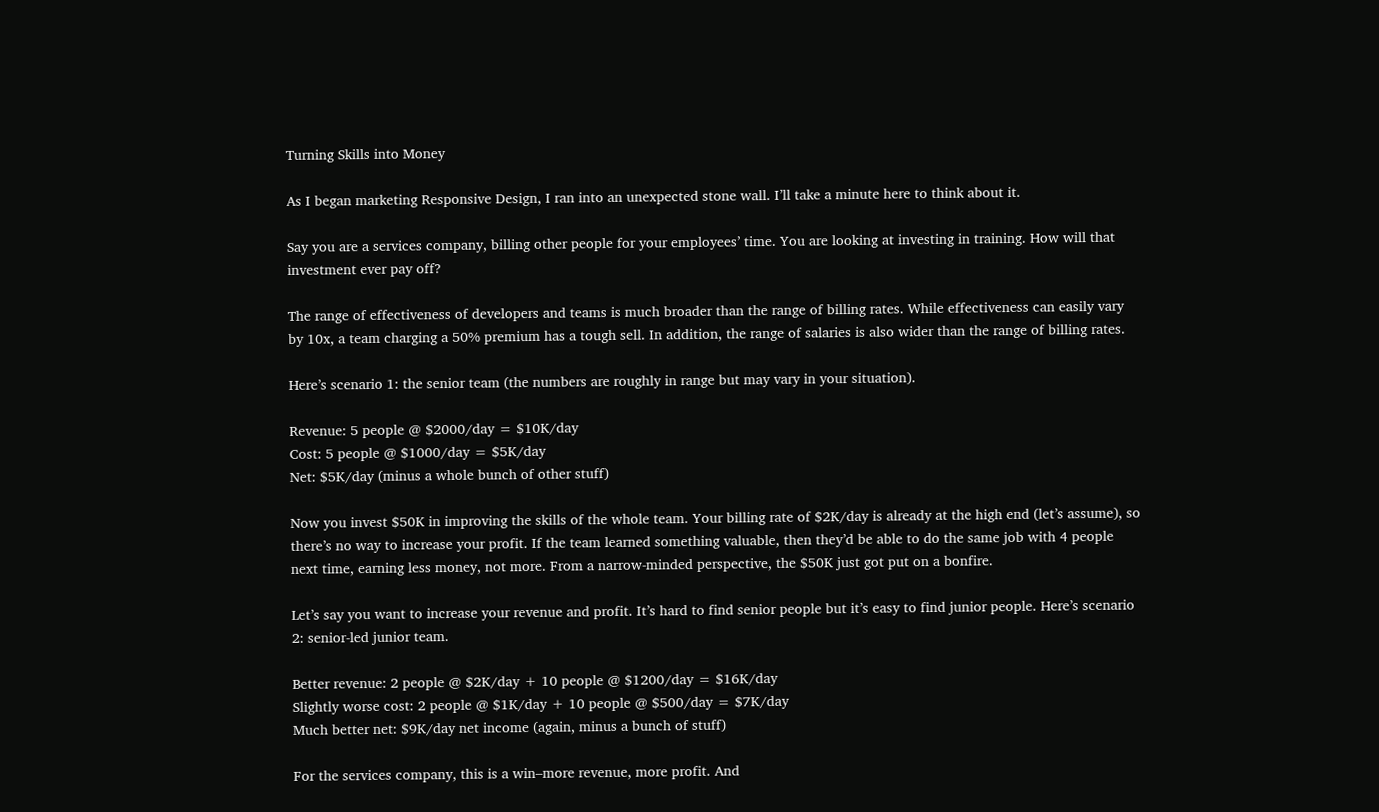Turning Skills into Money

As I began marketing Responsive Design, I ran into an unexpected stone wall. I’ll take a minute here to think about it.

Say you are a services company, billing other people for your employees’ time. You are looking at investing in training. How will that investment ever pay off?

The range of effectiveness of developers and teams is much broader than the range of billing rates. While effectiveness can easily vary by 10x, a team charging a 50% premium has a tough sell. In addition, the range of salaries is also wider than the range of billing rates.

Here’s scenario 1: the senior team (the numbers are roughly in range but may vary in your situation).

Revenue: 5 people @ $2000/day = $10K/day
Cost: 5 people @ $1000/day = $5K/day
Net: $5K/day (minus a whole bunch of other stuff)

Now you invest $50K in improving the skills of the whole team. Your billing rate of $2K/day is already at the high end (let’s assume), so there’s no way to increase your profit. If the team learned something valuable, then they’d be able to do the same job with 4 people next time, earning less money, not more. From a narrow-minded perspective, the $50K just got put on a bonfire.

Let’s say you want to increase your revenue and profit. It’s hard to find senior people but it’s easy to find junior people. Here’s scenario 2: senior-led junior team.

Better revenue: 2 people @ $2K/day + 10 people @ $1200/day = $16K/day
Slightly worse cost: 2 people @ $1K/day + 10 people @ $500/day = $7K/day
Much better net: $9K/day net income (again, minus a bunch of stuff)

For the services company, this is a win–more revenue, more profit. And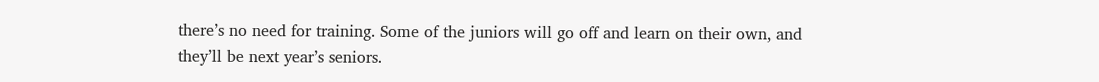there’s no need for training. Some of the juniors will go off and learn on their own, and they’ll be next year’s seniors.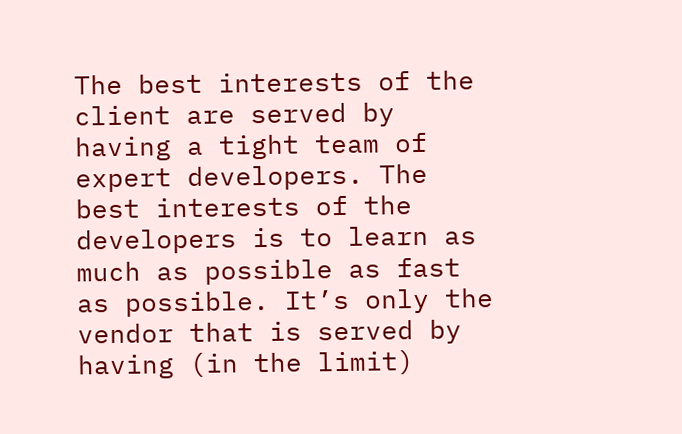The best interests of the client are served by having a tight team of expert developers. The best interests of the developers is to learn as much as possible as fast as possible. It’s only the vendor that is served by having (in the limit)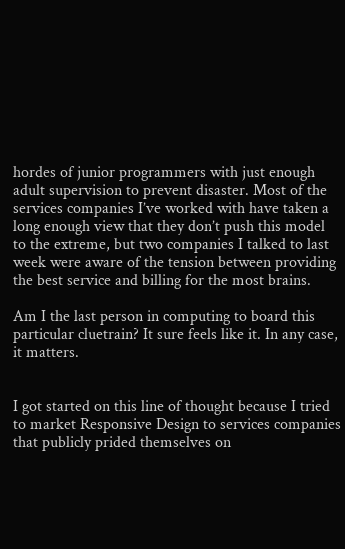hordes of junior programmers with just enough adult supervision to prevent disaster. Most of the services companies I’ve worked with have taken a long enough view that they don’t push this model to the extreme, but two companies I talked to last week were aware of the tension between providing the best service and billing for the most brains.

Am I the last person in computing to board this particular cluetrain? It sure feels like it. In any case, it matters.


I got started on this line of thought because I tried to market Responsive Design to services companies that publicly prided themselves on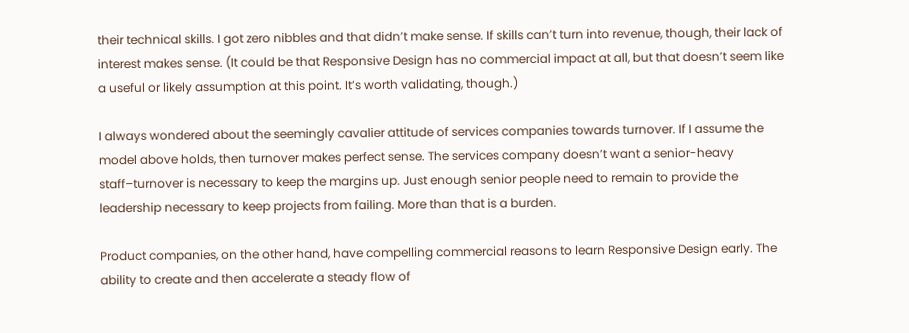their technical skills. I got zero nibbles and that didn’t make sense. If skills can’t turn into revenue, though, their lack of interest makes sense. (It could be that Responsive Design has no commercial impact at all, but that doesn’t seem like a useful or likely assumption at this point. It’s worth validating, though.)

I always wondered about the seemingly cavalier attitude of services companies towards turnover. If I assume the model above holds, then turnover makes perfect sense. The services company doesn’t want a senior-heavy staff–turnover is necessary to keep the margins up. Just enough senior people need to remain to provide the leadership necessary to keep projects from failing. More than that is a burden.

Product companies, on the other hand, have compelling commercial reasons to learn Responsive Design early. The ability to create and then accelerate a steady flow of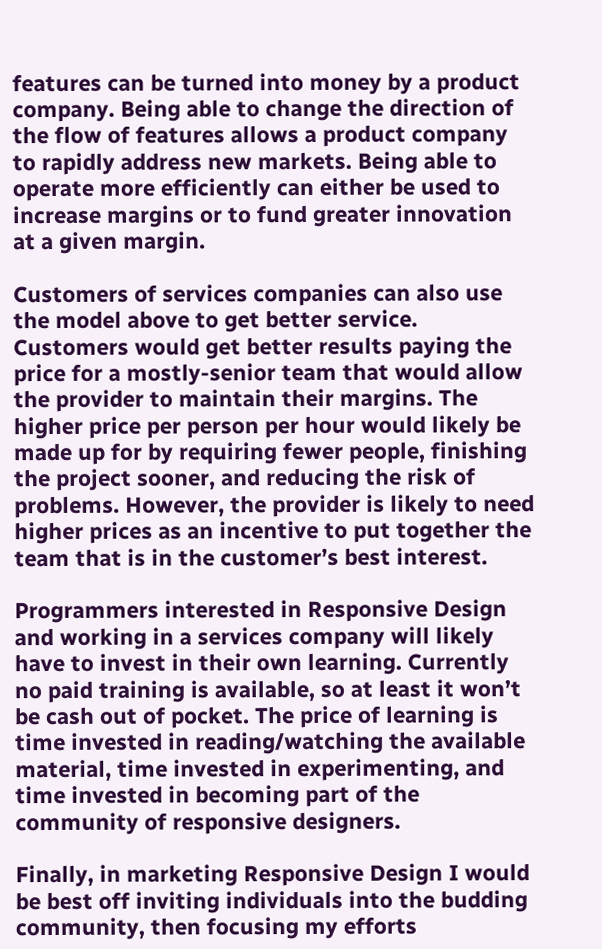features can be turned into money by a product company. Being able to change the direction of the flow of features allows a product company to rapidly address new markets. Being able to operate more efficiently can either be used to increase margins or to fund greater innovation at a given margin.

Customers of services companies can also use the model above to get better service. Customers would get better results paying the price for a mostly-senior team that would allow the provider to maintain their margins. The higher price per person per hour would likely be made up for by requiring fewer people, finishing the project sooner, and reducing the risk of problems. However, the provider is likely to need higher prices as an incentive to put together the team that is in the customer’s best interest.

Programmers interested in Responsive Design and working in a services company will likely have to invest in their own learning. Currently no paid training is available, so at least it won’t be cash out of pocket. The price of learning is time invested in reading/watching the available material, time invested in experimenting, and time invested in becoming part of the community of responsive designers.

Finally, in marketing Responsive Design I would be best off inviting individuals into the budding community, then focusing my efforts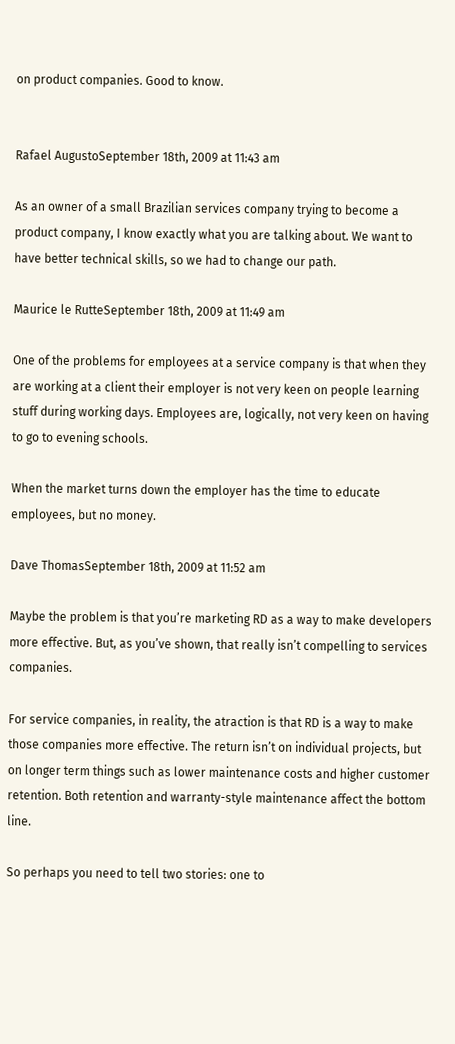on product companies. Good to know.


Rafael AugustoSeptember 18th, 2009 at 11:43 am

As an owner of a small Brazilian services company trying to become a product company, I know exactly what you are talking about. We want to have better technical skills, so we had to change our path.

Maurice le RutteSeptember 18th, 2009 at 11:49 am

One of the problems for employees at a service company is that when they are working at a client their employer is not very keen on people learning stuff during working days. Employees are, logically, not very keen on having to go to evening schools.

When the market turns down the employer has the time to educate employees, but no money.

Dave ThomasSeptember 18th, 2009 at 11:52 am

Maybe the problem is that you’re marketing RD as a way to make developers more effective. But, as you’ve shown, that really isn’t compelling to services companies.

For service companies, in reality, the atraction is that RD is a way to make those companies more effective. The return isn’t on individual projects, but on longer term things such as lower maintenance costs and higher customer retention. Both retention and warranty-style maintenance affect the bottom line.

So perhaps you need to tell two stories: one to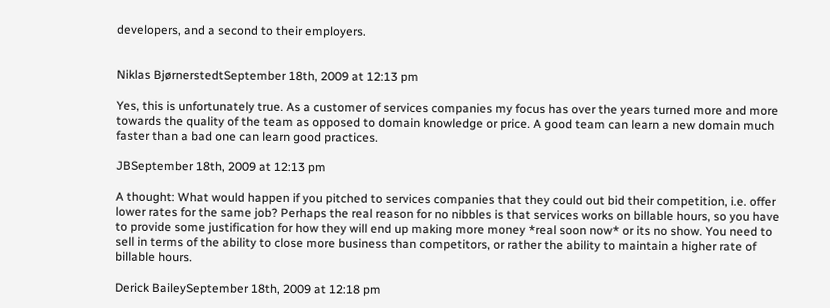developers, and a second to their employers.


Niklas BjørnerstedtSeptember 18th, 2009 at 12:13 pm

Yes, this is unfortunately true. As a customer of services companies my focus has over the years turned more and more towards the quality of the team as opposed to domain knowledge or price. A good team can learn a new domain much faster than a bad one can learn good practices.

JBSeptember 18th, 2009 at 12:13 pm

A thought: What would happen if you pitched to services companies that they could out bid their competition, i.e. offer lower rates for the same job? Perhaps the real reason for no nibbles is that services works on billable hours, so you have to provide some justification for how they will end up making more money *real soon now* or its no show. You need to sell in terms of the ability to close more business than competitors, or rather the ability to maintain a higher rate of billable hours.

Derick BaileySeptember 18th, 2009 at 12:18 pm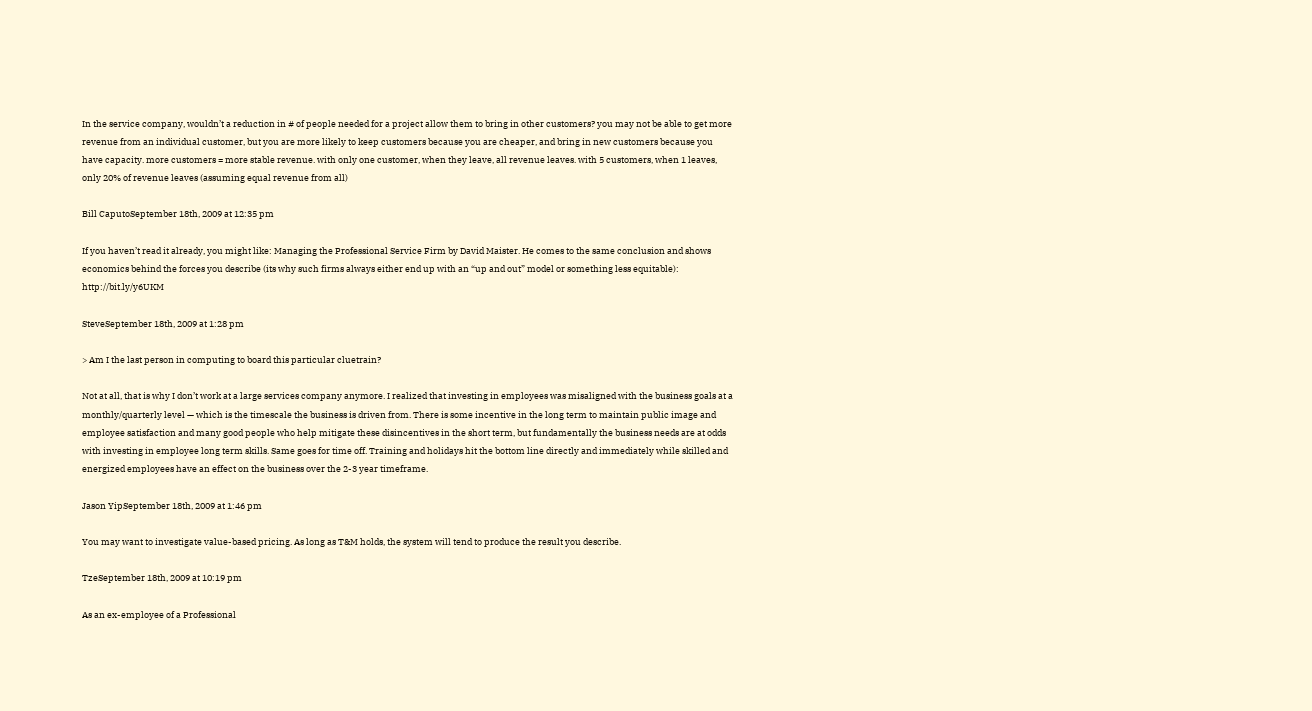In the service company, wouldn’t a reduction in # of people needed for a project allow them to bring in other customers? you may not be able to get more revenue from an individual customer, but you are more likely to keep customers because you are cheaper, and bring in new customers because you have capacity. more customers = more stable revenue. with only one customer, when they leave, all revenue leaves. with 5 customers, when 1 leaves, only 20% of revenue leaves (assuming equal revenue from all)

Bill CaputoSeptember 18th, 2009 at 12:35 pm

If you haven’t read it already, you might like: Managing the Professional Service Firm by David Maister. He comes to the same conclusion and shows economics behind the forces you describe (its why such firms always either end up with an “up and out” model or something less equitable): http://bit.ly/y6UKM

SteveSeptember 18th, 2009 at 1:28 pm

> Am I the last person in computing to board this particular cluetrain?

Not at all, that is why I don’t work at a large services company anymore. I realized that investing in employees was misaligned with the business goals at a monthly/quarterly level — which is the timescale the business is driven from. There is some incentive in the long term to maintain public image and employee satisfaction and many good people who help mitigate these disincentives in the short term, but fundamentally the business needs are at odds with investing in employee long term skills. Same goes for time off. Training and holidays hit the bottom line directly and immediately while skilled and energized employees have an effect on the business over the 2-3 year timeframe.

Jason YipSeptember 18th, 2009 at 1:46 pm

You may want to investigate value-based pricing. As long as T&M holds, the system will tend to produce the result you describe.

TzeSeptember 18th, 2009 at 10:19 pm

As an ex-employee of a Professional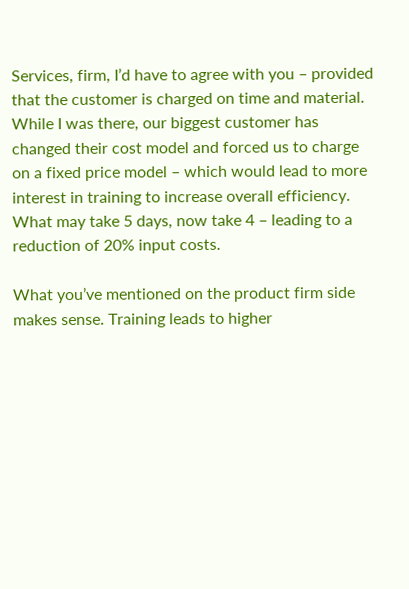Services, firm, I’d have to agree with you – provided that the customer is charged on time and material. While I was there, our biggest customer has changed their cost model and forced us to charge on a fixed price model – which would lead to more interest in training to increase overall efficiency. What may take 5 days, now take 4 – leading to a reduction of 20% input costs.

What you’ve mentioned on the product firm side makes sense. Training leads to higher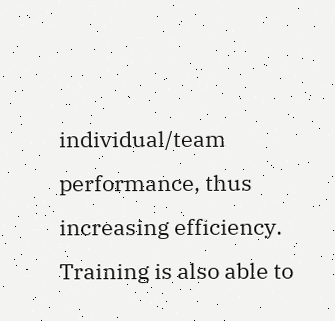individual/team performance, thus increasing efficiency. Training is also able to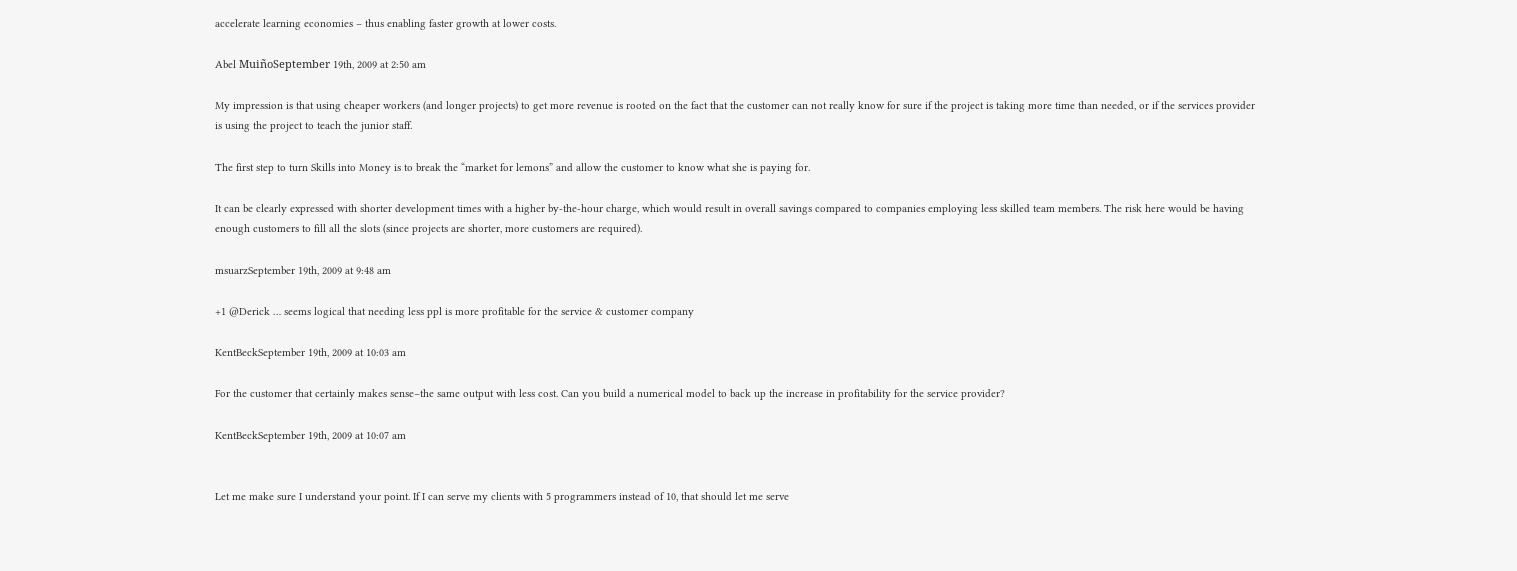accelerate learning economies – thus enabling faster growth at lower costs.

Abel MuiñoSeptember 19th, 2009 at 2:50 am

My impression is that using cheaper workers (and longer projects) to get more revenue is rooted on the fact that the customer can not really know for sure if the project is taking more time than needed, or if the services provider is using the project to teach the junior staff.

The first step to turn Skills into Money is to break the “market for lemons” and allow the customer to know what she is paying for.

It can be clearly expressed with shorter development times with a higher by-the-hour charge, which would result in overall savings compared to companies employing less skilled team members. The risk here would be having enough customers to fill all the slots (since projects are shorter, more customers are required).

msuarzSeptember 19th, 2009 at 9:48 am

+1 @Derick … seems logical that needing less ppl is more profitable for the service & customer company

KentBeckSeptember 19th, 2009 at 10:03 am

For the customer that certainly makes sense–the same output with less cost. Can you build a numerical model to back up the increase in profitability for the service provider?

KentBeckSeptember 19th, 2009 at 10:07 am


Let me make sure I understand your point. If I can serve my clients with 5 programmers instead of 10, that should let me serve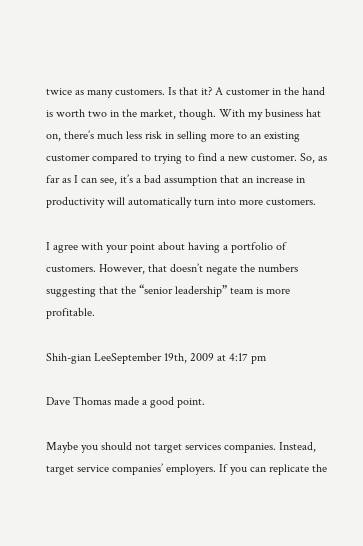twice as many customers. Is that it? A customer in the hand is worth two in the market, though. With my business hat on, there’s much less risk in selling more to an existing customer compared to trying to find a new customer. So, as far as I can see, it’s a bad assumption that an increase in productivity will automatically turn into more customers.

I agree with your point about having a portfolio of customers. However, that doesn’t negate the numbers suggesting that the “senior leadership” team is more profitable.

Shih-gian LeeSeptember 19th, 2009 at 4:17 pm

Dave Thomas made a good point.

Maybe you should not target services companies. Instead, target service companies’ employers. If you can replicate the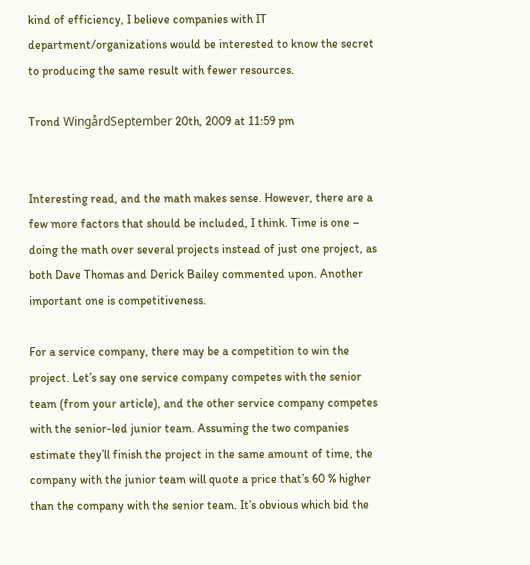kind of efficiency, I believe companies with IT department/organizations would be interested to know the secret to producing the same result with fewer resources.

Trond WingårdSeptember 20th, 2009 at 11:59 pm


Interesting read, and the math makes sense. However, there are a few more factors that should be included, I think. Time is one – doing the math over several projects instead of just one project, as both Dave Thomas and Derick Bailey commented upon. Another important one is competitiveness.

For a service company, there may be a competition to win the project. Let’s say one service company competes with the senior team (from your article), and the other service company competes with the senior-led junior team. Assuming the two companies estimate they’ll finish the project in the same amount of time, the company with the junior team will quote a price that’s 60 % higher than the company with the senior team. It’s obvious which bid the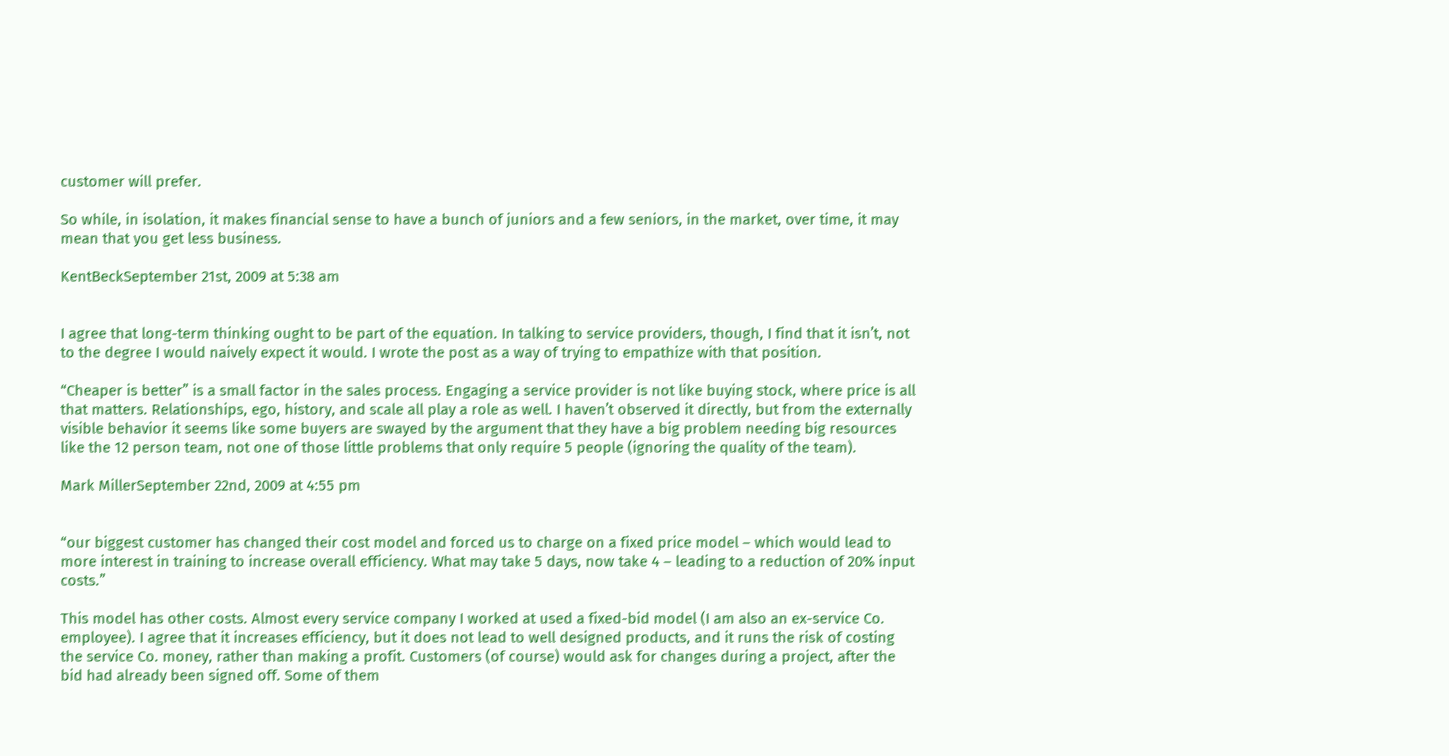customer will prefer.

So while, in isolation, it makes financial sense to have a bunch of juniors and a few seniors, in the market, over time, it may mean that you get less business.

KentBeckSeptember 21st, 2009 at 5:38 am


I agree that long-term thinking ought to be part of the equation. In talking to service providers, though, I find that it isn’t, not to the degree I would naively expect it would. I wrote the post as a way of trying to empathize with that position.

“Cheaper is better” is a small factor in the sales process. Engaging a service provider is not like buying stock, where price is all that matters. Relationships, ego, history, and scale all play a role as well. I haven’t observed it directly, but from the externally visible behavior it seems like some buyers are swayed by the argument that they have a big problem needing big resources like the 12 person team, not one of those little problems that only require 5 people (ignoring the quality of the team).

Mark MillerSeptember 22nd, 2009 at 4:55 pm


“our biggest customer has changed their cost model and forced us to charge on a fixed price model – which would lead to more interest in training to increase overall efficiency. What may take 5 days, now take 4 – leading to a reduction of 20% input costs.”

This model has other costs. Almost every service company I worked at used a fixed-bid model (I am also an ex-service Co. employee). I agree that it increases efficiency, but it does not lead to well designed products, and it runs the risk of costing the service Co. money, rather than making a profit. Customers (of course) would ask for changes during a project, after the bid had already been signed off. Some of them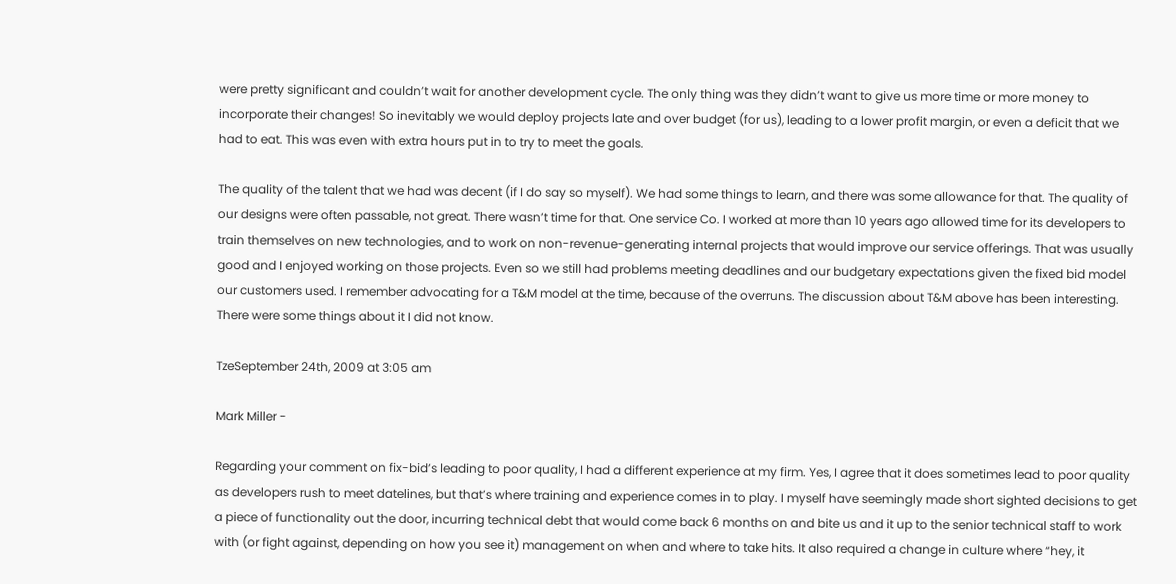were pretty significant and couldn’t wait for another development cycle. The only thing was they didn’t want to give us more time or more money to incorporate their changes! So inevitably we would deploy projects late and over budget (for us), leading to a lower profit margin, or even a deficit that we had to eat. This was even with extra hours put in to try to meet the goals.

The quality of the talent that we had was decent (if I do say so myself). We had some things to learn, and there was some allowance for that. The quality of our designs were often passable, not great. There wasn’t time for that. One service Co. I worked at more than 10 years ago allowed time for its developers to train themselves on new technologies, and to work on non-revenue-generating internal projects that would improve our service offerings. That was usually good and I enjoyed working on those projects. Even so we still had problems meeting deadlines and our budgetary expectations given the fixed bid model our customers used. I remember advocating for a T&M model at the time, because of the overruns. The discussion about T&M above has been interesting. There were some things about it I did not know.

TzeSeptember 24th, 2009 at 3:05 am

Mark Miller -

Regarding your comment on fix-bid’s leading to poor quality, I had a different experience at my firm. Yes, I agree that it does sometimes lead to poor quality as developers rush to meet datelines, but that’s where training and experience comes in to play. I myself have seemingly made short sighted decisions to get a piece of functionality out the door, incurring technical debt that would come back 6 months on and bite us and it up to the senior technical staff to work with (or fight against, depending on how you see it) management on when and where to take hits. It also required a change in culture where “hey, it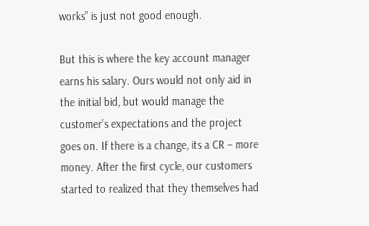works” is just not good enough.

But this is where the key account manager earns his salary. Ours would not only aid in the initial bid, but would manage the customer’s expectations and the project goes on. If there is a change, its a CR – more money. After the first cycle, our customers started to realized that they themselves had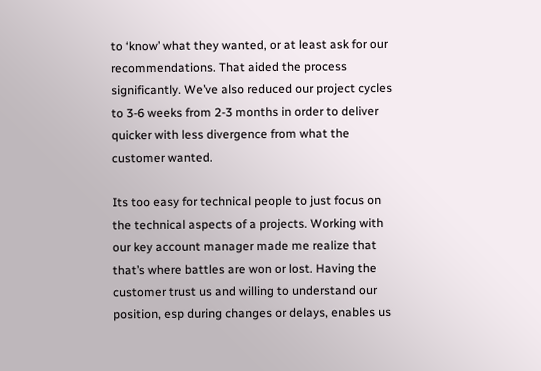to ‘know’ what they wanted, or at least ask for our recommendations. That aided the process significantly. We’ve also reduced our project cycles to 3-6 weeks from 2-3 months in order to deliver quicker with less divergence from what the customer wanted.

Its too easy for technical people to just focus on the technical aspects of a projects. Working with our key account manager made me realize that that’s where battles are won or lost. Having the customer trust us and willing to understand our position, esp during changes or delays, enables us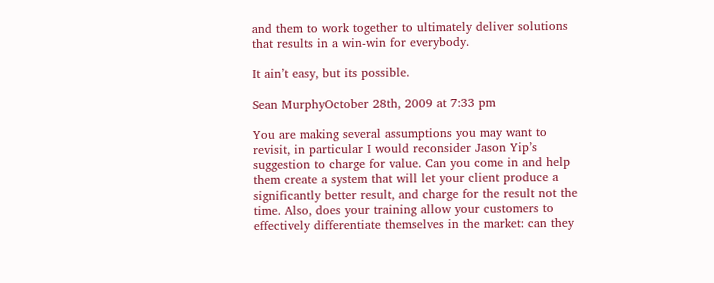and them to work together to ultimately deliver solutions that results in a win-win for everybody.

It ain’t easy, but its possible.

Sean MurphyOctober 28th, 2009 at 7:33 pm

You are making several assumptions you may want to revisit, in particular I would reconsider Jason Yip’s suggestion to charge for value. Can you come in and help them create a system that will let your client produce a significantly better result, and charge for the result not the time. Also, does your training allow your customers to effectively differentiate themselves in the market: can they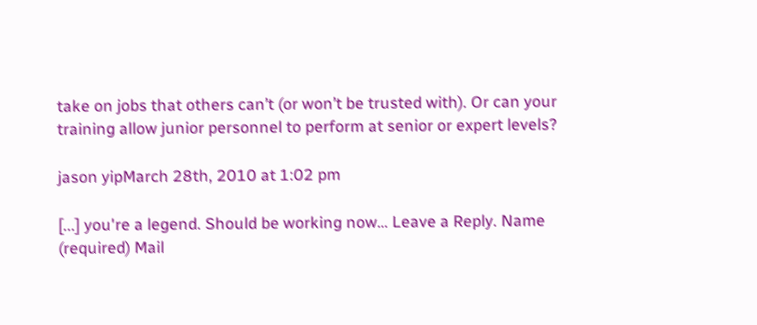take on jobs that others can’t (or won’t be trusted with). Or can your training allow junior personnel to perform at senior or expert levels?

jason yipMarch 28th, 2010 at 1:02 pm

[...] you're a legend. Should be working now… Leave a Reply. Name (required) Mail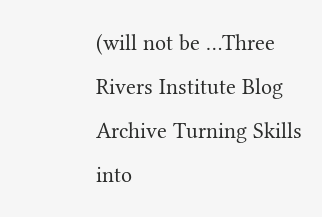(will not be …Three Rivers Institute Blog Archive Turning Skills into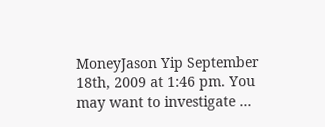MoneyJason Yip September 18th, 2009 at 1:46 pm. You may want to investigate …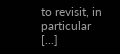to revisit, in particular [...]